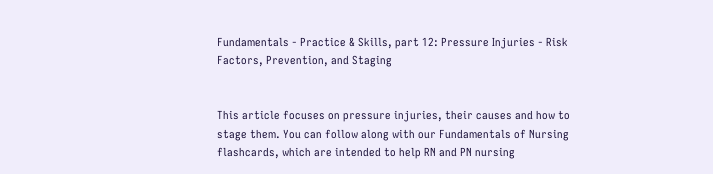Fundamentals - Practice & Skills, part 12: Pressure Injuries - Risk Factors, Prevention, and Staging


This article focuses on pressure injuries, their causes and how to stage them. You can follow along with our Fundamentals of Nursing flashcards, which are intended to help RN and PN nursing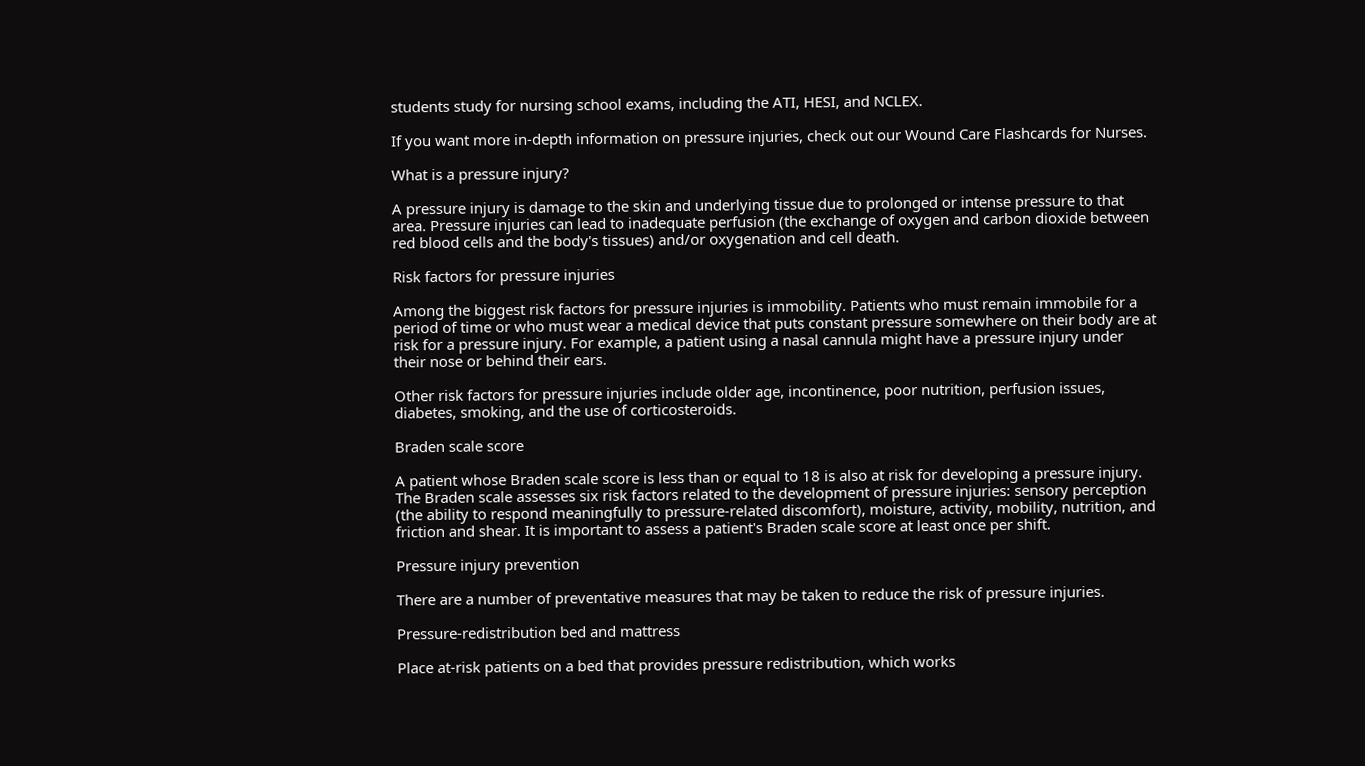students study for nursing school exams, including the ATI, HESI, and NCLEX.

If you want more in-depth information on pressure injuries, check out our Wound Care Flashcards for Nurses.

What is a pressure injury?

A pressure injury is damage to the skin and underlying tissue due to prolonged or intense pressure to that area. Pressure injuries can lead to inadequate perfusion (the exchange of oxygen and carbon dioxide between red blood cells and the body's tissues) and/or oxygenation and cell death.

Risk factors for pressure injuries

Among the biggest risk factors for pressure injuries is immobility. Patients who must remain immobile for a period of time or who must wear a medical device that puts constant pressure somewhere on their body are at risk for a pressure injury. For example, a patient using a nasal cannula might have a pressure injury under their nose or behind their ears.

Other risk factors for pressure injuries include older age, incontinence, poor nutrition, perfusion issues, diabetes, smoking, and the use of corticosteroids.

Braden scale score

A patient whose Braden scale score is less than or equal to 18 is also at risk for developing a pressure injury. The Braden scale assesses six risk factors related to the development of pressure injuries: sensory perception (the ability to respond meaningfully to pressure-related discomfort), moisture, activity, mobility, nutrition, and friction and shear. It is important to assess a patient's Braden scale score at least once per shift.

Pressure injury prevention

There are a number of preventative measures that may be taken to reduce the risk of pressure injuries.

Pressure-redistribution bed and mattress

Place at-risk patients on a bed that provides pressure redistribution, which works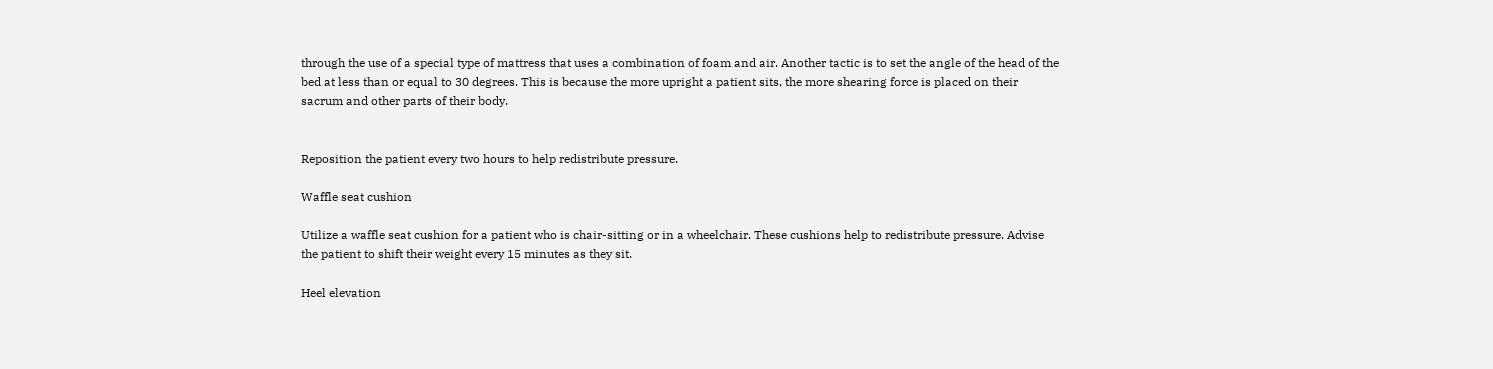through the use of a special type of mattress that uses a combination of foam and air. Another tactic is to set the angle of the head of the bed at less than or equal to 30 degrees. This is because the more upright a patient sits, the more shearing force is placed on their sacrum and other parts of their body.


Reposition the patient every two hours to help redistribute pressure.

Waffle seat cushion

Utilize a waffle seat cushion for a patient who is chair-sitting or in a wheelchair. These cushions help to redistribute pressure. Advise the patient to shift their weight every 15 minutes as they sit.

Heel elevation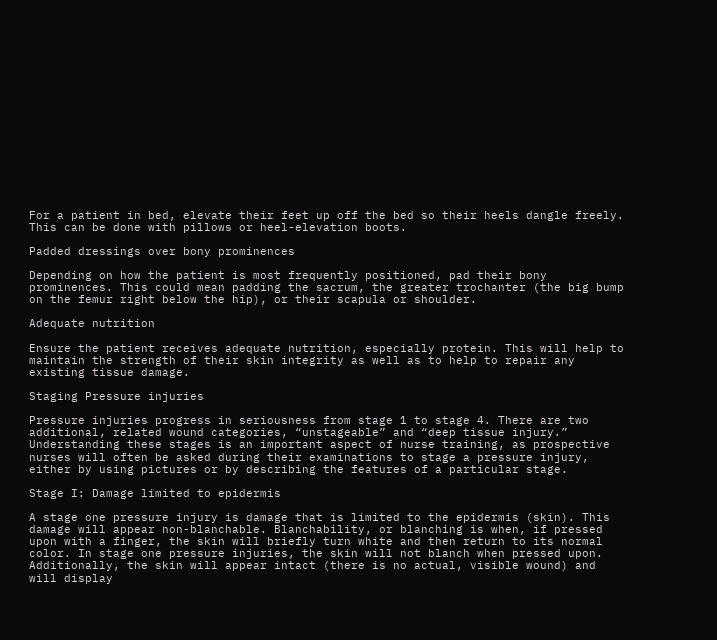For a patient in bed, elevate their feet up off the bed so their heels dangle freely. This can be done with pillows or heel-elevation boots.

Padded dressings over bony prominences

Depending on how the patient is most frequently positioned, pad their bony prominences. This could mean padding the sacrum, the greater trochanter (the big bump on the femur right below the hip), or their scapula or shoulder.

Adequate nutrition

Ensure the patient receives adequate nutrition, especially protein. This will help to maintain the strength of their skin integrity as well as to help to repair any existing tissue damage.

Staging Pressure injuries

Pressure injuries progress in seriousness from stage 1 to stage 4. There are two additional, related wound categories, “unstageable” and “deep tissue injury.” Understanding these stages is an important aspect of nurse training, as prospective nurses will often be asked during their examinations to stage a pressure injury, either by using pictures or by describing the features of a particular stage.

Stage I: Damage limited to epidermis

A stage one pressure injury is damage that is limited to the epidermis (skin). This damage will appear non-blanchable. Blanchability, or blanching is when, if pressed upon with a finger, the skin will briefly turn white and then return to its normal color. In stage one pressure injuries, the skin will not blanch when pressed upon. Additionally, the skin will appear intact (there is no actual, visible wound) and will display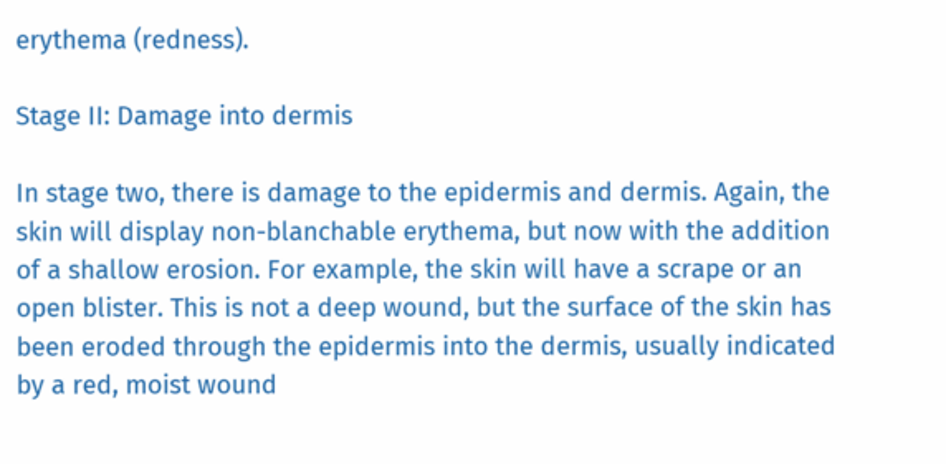erythema (redness).

Stage II: Damage into dermis

In stage two, there is damage to the epidermis and dermis. Again, the skin will display non-blanchable erythema, but now with the addition of a shallow erosion. For example, the skin will have a scrape or an open blister. This is not a deep wound, but the surface of the skin has been eroded through the epidermis into the dermis, usually indicated by a red, moist wound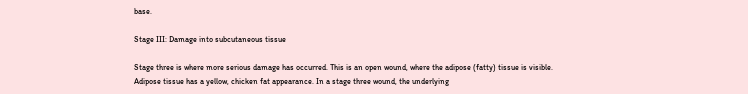base.

Stage III: Damage into subcutaneous tissue

Stage three is where more serious damage has occurred. This is an open wound, where the adipose (fatty) tissue is visible. Adipose tissue has a yellow, chicken fat appearance. In a stage three wound, the underlying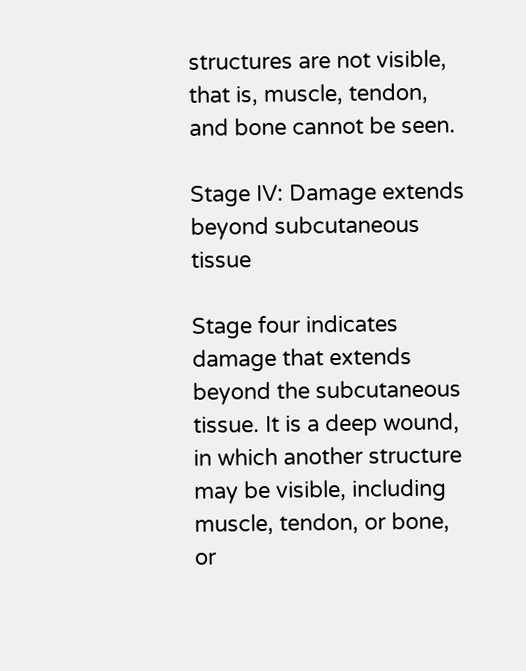structures are not visible, that is, muscle, tendon, and bone cannot be seen.

Stage IV: Damage extends beyond subcutaneous tissue

Stage four indicates damage that extends beyond the subcutaneous tissue. It is a deep wound, in which another structure may be visible, including muscle, tendon, or bone, or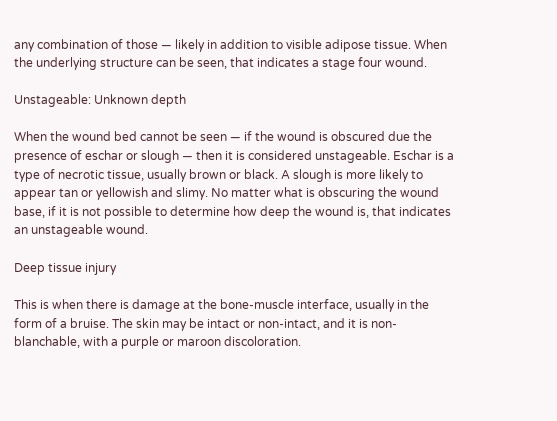any combination of those — likely in addition to visible adipose tissue. When the underlying structure can be seen, that indicates a stage four wound.

Unstageable: Unknown depth

When the wound bed cannot be seen — if the wound is obscured due the presence of eschar or slough — then it is considered unstageable. Eschar is a type of necrotic tissue, usually brown or black. A slough is more likely to appear tan or yellowish and slimy. No matter what is obscuring the wound base, if it is not possible to determine how deep the wound is, that indicates an unstageable wound.

Deep tissue injury

This is when there is damage at the bone-muscle interface, usually in the form of a bruise. The skin may be intact or non-intact, and it is non-blanchable, with a purple or maroon discoloration.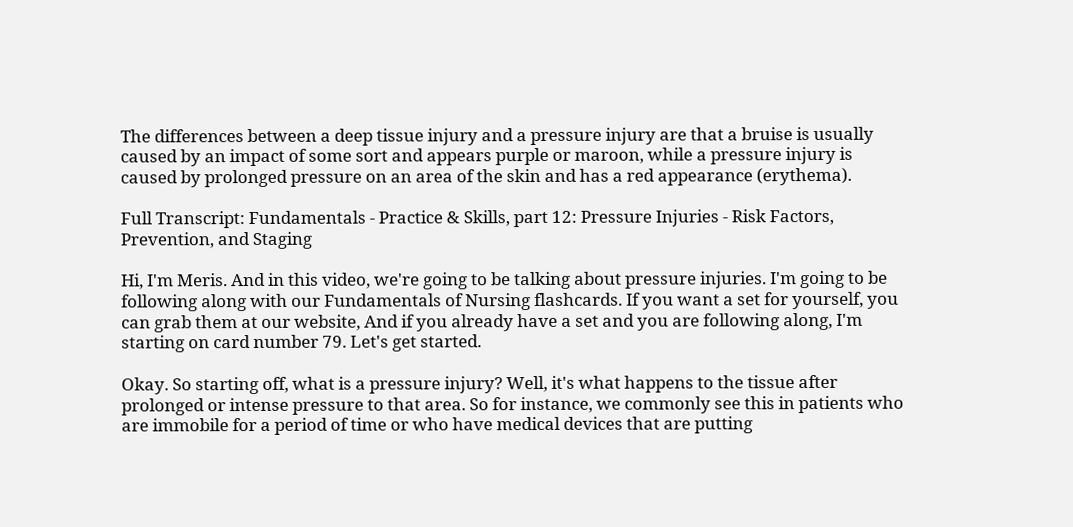The differences between a deep tissue injury and a pressure injury are that a bruise is usually caused by an impact of some sort and appears purple or maroon, while a pressure injury is caused by prolonged pressure on an area of the skin and has a red appearance (erythema).

Full Transcript: Fundamentals - Practice & Skills, part 12: Pressure Injuries - Risk Factors, Prevention, and Staging

Hi, I'm Meris. And in this video, we're going to be talking about pressure injuries. I'm going to be following along with our Fundamentals of Nursing flashcards. If you want a set for yourself, you can grab them at our website, And if you already have a set and you are following along, I'm starting on card number 79. Let's get started.

Okay. So starting off, what is a pressure injury? Well, it's what happens to the tissue after prolonged or intense pressure to that area. So for instance, we commonly see this in patients who are immobile for a period of time or who have medical devices that are putting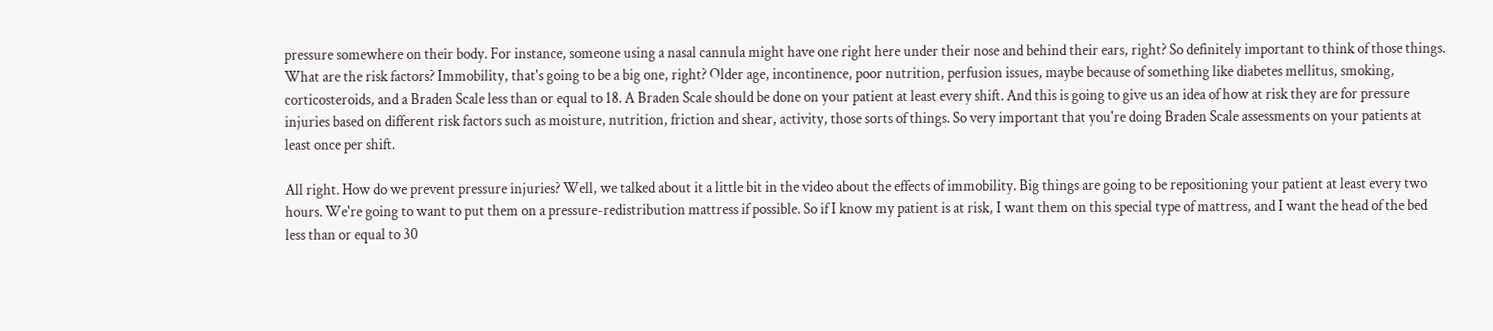pressure somewhere on their body. For instance, someone using a nasal cannula might have one right here under their nose and behind their ears, right? So definitely important to think of those things. What are the risk factors? Immobility, that's going to be a big one, right? Older age, incontinence, poor nutrition, perfusion issues, maybe because of something like diabetes mellitus, smoking, corticosteroids, and a Braden Scale less than or equal to 18. A Braden Scale should be done on your patient at least every shift. And this is going to give us an idea of how at risk they are for pressure injuries based on different risk factors such as moisture, nutrition, friction and shear, activity, those sorts of things. So very important that you're doing Braden Scale assessments on your patients at least once per shift.

All right. How do we prevent pressure injuries? Well, we talked about it a little bit in the video about the effects of immobility. Big things are going to be repositioning your patient at least every two hours. We're going to want to put them on a pressure-redistribution mattress if possible. So if I know my patient is at risk, I want them on this special type of mattress, and I want the head of the bed less than or equal to 30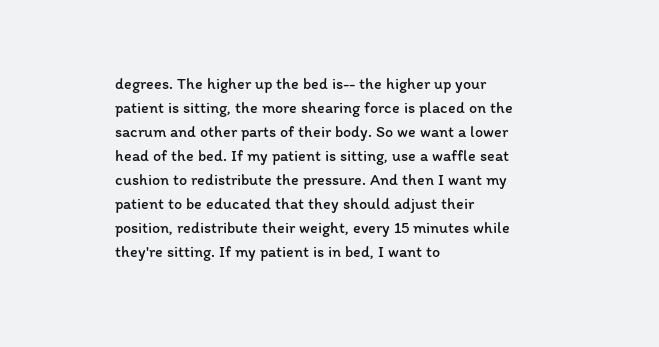degrees. The higher up the bed is-- the higher up your patient is sitting, the more shearing force is placed on the sacrum and other parts of their body. So we want a lower head of the bed. If my patient is sitting, use a waffle seat cushion to redistribute the pressure. And then I want my patient to be educated that they should adjust their position, redistribute their weight, every 15 minutes while they're sitting. If my patient is in bed, I want to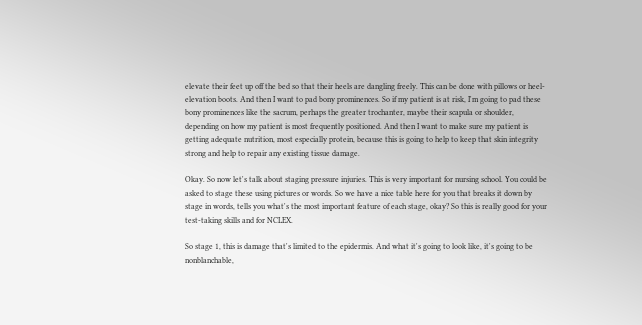elevate their feet up off the bed so that their heels are dangling freely. This can be done with pillows or heel-elevation boots. And then I want to pad bony prominences. So if my patient is at risk, I'm going to pad these bony prominences like the sacrum, perhaps the greater trochanter, maybe their scapula or shoulder, depending on how my patient is most frequently positioned. And then I want to make sure my patient is getting adequate nutrition, most especially protein, because this is going to help to keep that skin integrity strong and help to repair any existing tissue damage.

Okay. So now let's talk about staging pressure injuries. This is very important for nursing school. You could be asked to stage these using pictures or words. So we have a nice table here for you that breaks it down by stage in words, tells you what's the most important feature of each stage, okay? So this is really good for your test-taking skills and for NCLEX.

So stage 1, this is damage that's limited to the epidermis. And what it's going to look like, it's going to be nonblanchable,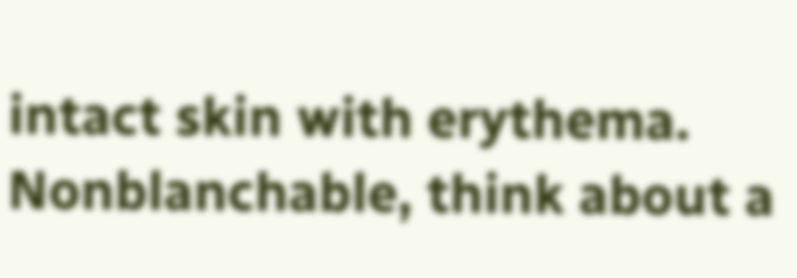intact skin with erythema. Nonblanchable, think about a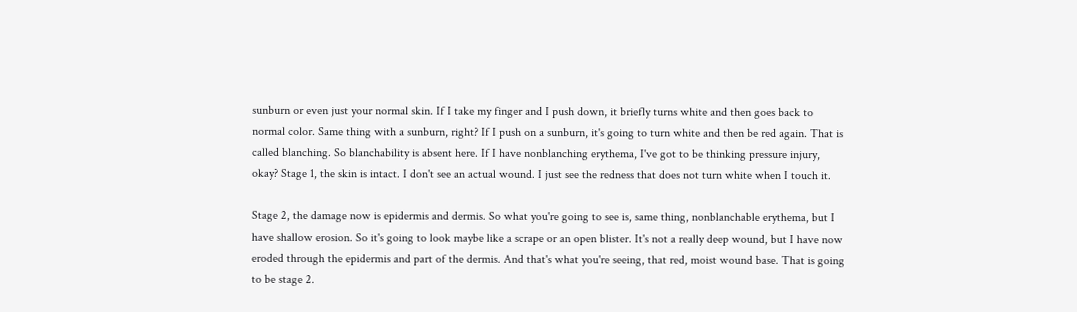sunburn or even just your normal skin. If I take my finger and I push down, it briefly turns white and then goes back to normal color. Same thing with a sunburn, right? If I push on a sunburn, it's going to turn white and then be red again. That is called blanching. So blanchability is absent here. If I have nonblanching erythema, I've got to be thinking pressure injury, okay? Stage 1, the skin is intact. I don't see an actual wound. I just see the redness that does not turn white when I touch it.

Stage 2, the damage now is epidermis and dermis. So what you're going to see is, same thing, nonblanchable erythema, but I have shallow erosion. So it's going to look maybe like a scrape or an open blister. It's not a really deep wound, but I have now eroded through the epidermis and part of the dermis. And that's what you're seeing, that red, moist wound base. That is going to be stage 2.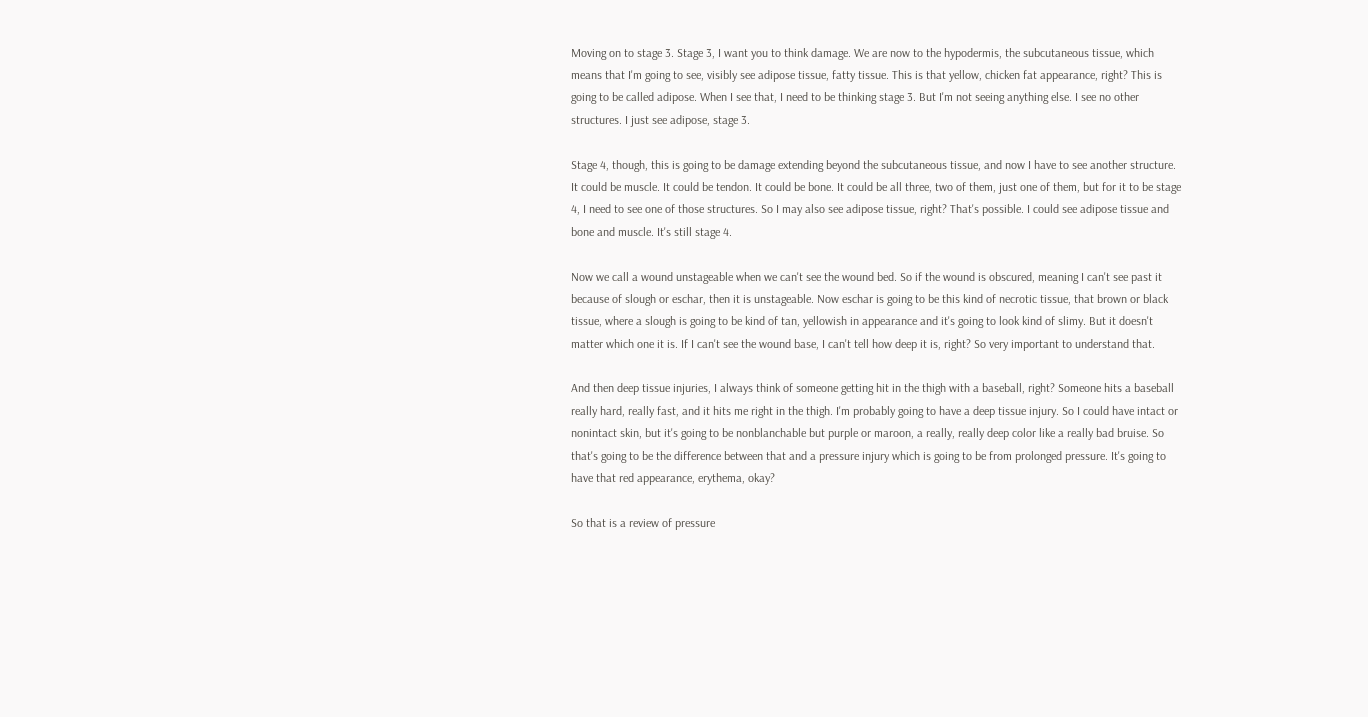Moving on to stage 3. Stage 3, I want you to think damage. We are now to the hypodermis, the subcutaneous tissue, which means that I'm going to see, visibly see adipose tissue, fatty tissue. This is that yellow, chicken fat appearance, right? This is going to be called adipose. When I see that, I need to be thinking stage 3. But I'm not seeing anything else. I see no other structures. I just see adipose, stage 3.

Stage 4, though, this is going to be damage extending beyond the subcutaneous tissue, and now I have to see another structure. It could be muscle. It could be tendon. It could be bone. It could be all three, two of them, just one of them, but for it to be stage 4, I need to see one of those structures. So I may also see adipose tissue, right? That's possible. I could see adipose tissue and bone and muscle. It's still stage 4.

Now we call a wound unstageable when we can't see the wound bed. So if the wound is obscured, meaning I can't see past it because of slough or eschar, then it is unstageable. Now eschar is going to be this kind of necrotic tissue, that brown or black tissue, where a slough is going to be kind of tan, yellowish in appearance and it's going to look kind of slimy. But it doesn't matter which one it is. If I can't see the wound base, I can't tell how deep it is, right? So very important to understand that.

And then deep tissue injuries, I always think of someone getting hit in the thigh with a baseball, right? Someone hits a baseball really hard, really fast, and it hits me right in the thigh. I'm probably going to have a deep tissue injury. So I could have intact or nonintact skin, but it's going to be nonblanchable but purple or maroon, a really, really deep color like a really bad bruise. So that's going to be the difference between that and a pressure injury which is going to be from prolonged pressure. It's going to have that red appearance, erythema, okay?

So that is a review of pressure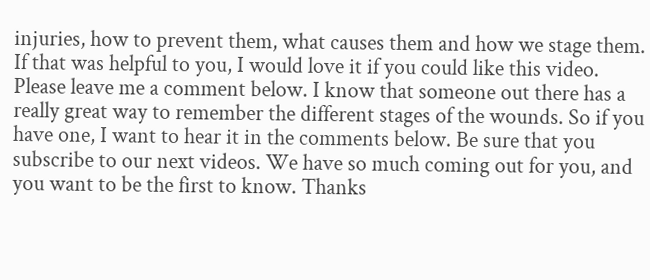injuries, how to prevent them, what causes them and how we stage them. If that was helpful to you, I would love it if you could like this video. Please leave me a comment below. I know that someone out there has a really great way to remember the different stages of the wounds. So if you have one, I want to hear it in the comments below. Be sure that you subscribe to our next videos. We have so much coming out for you, and you want to be the first to know. Thanks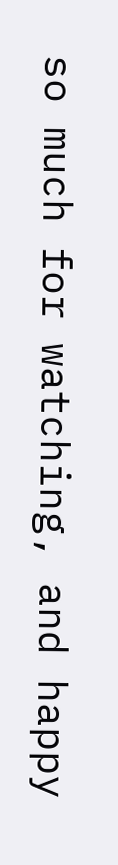so much for watching, and happy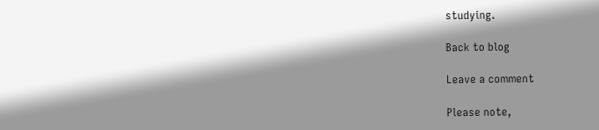studying.

Back to blog

Leave a comment

Please note,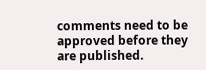comments need to be approved before they are published.